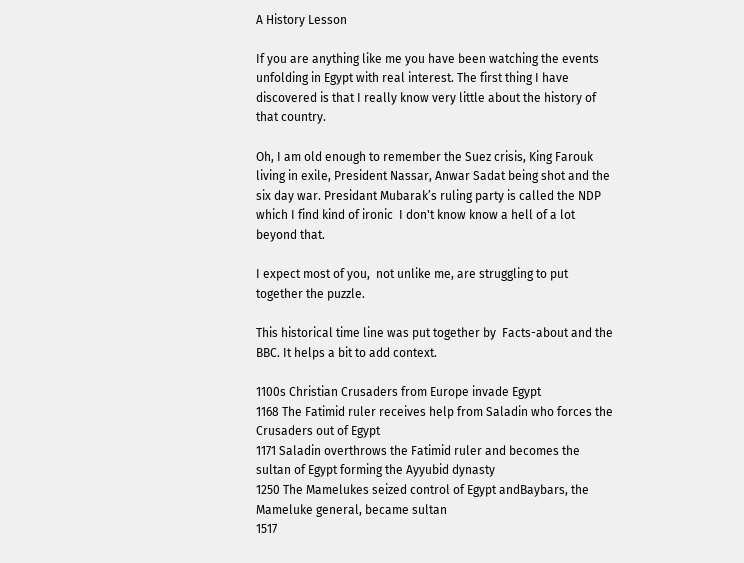A History Lesson

If you are anything like me you have been watching the events unfolding in Egypt with real interest. The first thing I have discovered is that I really know very little about the history of that country.

Oh, I am old enough to remember the Suez crisis, King Farouk living in exile, President Nassar, Anwar Sadat being shot and the six day war. Presidant Mubarak’s ruling party is called the NDP which I find kind of ironic  I don't know know a hell of a lot beyond that.

I expect most of you,  not unlike me, are struggling to put together the puzzle.

This historical time line was put together by  Facts-about and the BBC. It helps a bit to add context.

1100s Christian Crusaders from Europe invade Egypt
1168 The Fatimid ruler receives help from Saladin who forces the Crusaders out of Egypt
1171 Saladin overthrows the Fatimid ruler and becomes the sultan of Egypt forming the Ayyubid dynasty
1250 The Mamelukes seized control of Egypt andBaybars, the Mameluke general, became sultan
1517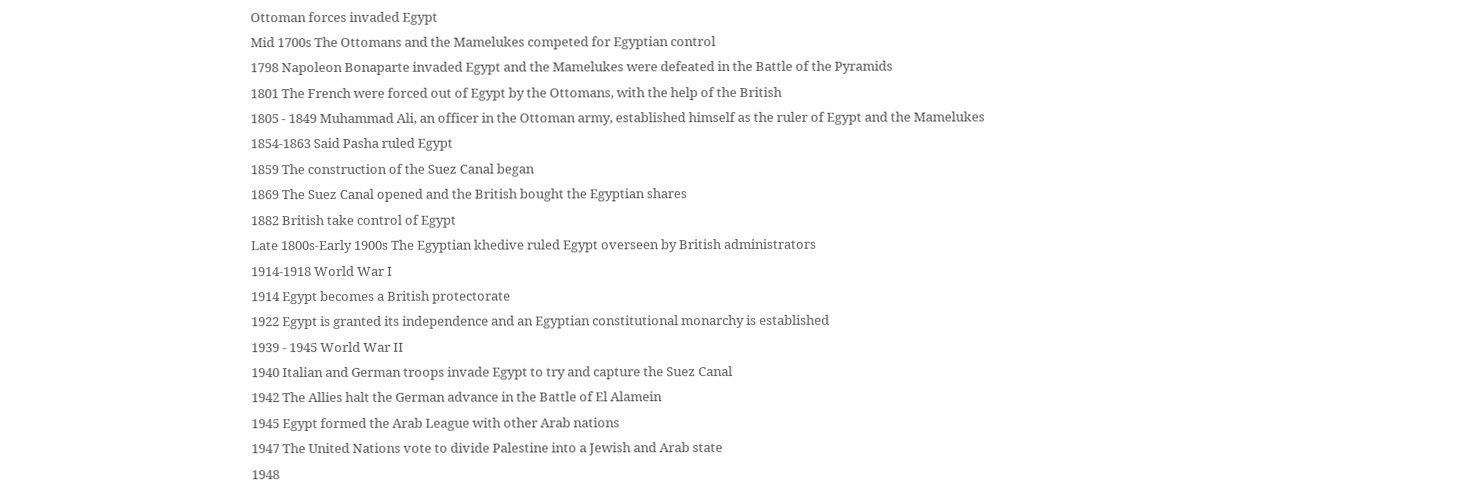Ottoman forces invaded Egypt
Mid 1700s The Ottomans and the Mamelukes competed for Egyptian control
1798 Napoleon Bonaparte invaded Egypt and the Mamelukes were defeated in the Battle of the Pyramids
1801 The French were forced out of Egypt by the Ottomans, with the help of the British
1805 - 1849 Muhammad Ali, an officer in the Ottoman army, established himself as the ruler of Egypt and the Mamelukes
1854-1863 Said Pasha ruled Egypt
1859 The construction of the Suez Canal began
1869 The Suez Canal opened and the British bought the Egyptian shares
1882 British take control of Egypt
Late 1800s-Early 1900s The Egyptian khedive ruled Egypt overseen by British administrators
1914-1918 World War I
1914 Egypt becomes a British protectorate
1922 Egypt is granted its independence and an Egyptian constitutional monarchy is established
1939 - 1945 World War II
1940 Italian and German troops invade Egypt to try and capture the Suez Canal
1942 The Allies halt the German advance in the Battle of El Alamein
1945 Egypt formed the Arab League with other Arab nations
1947 The United Nations vote to divide Palestine into a Jewish and Arab state
1948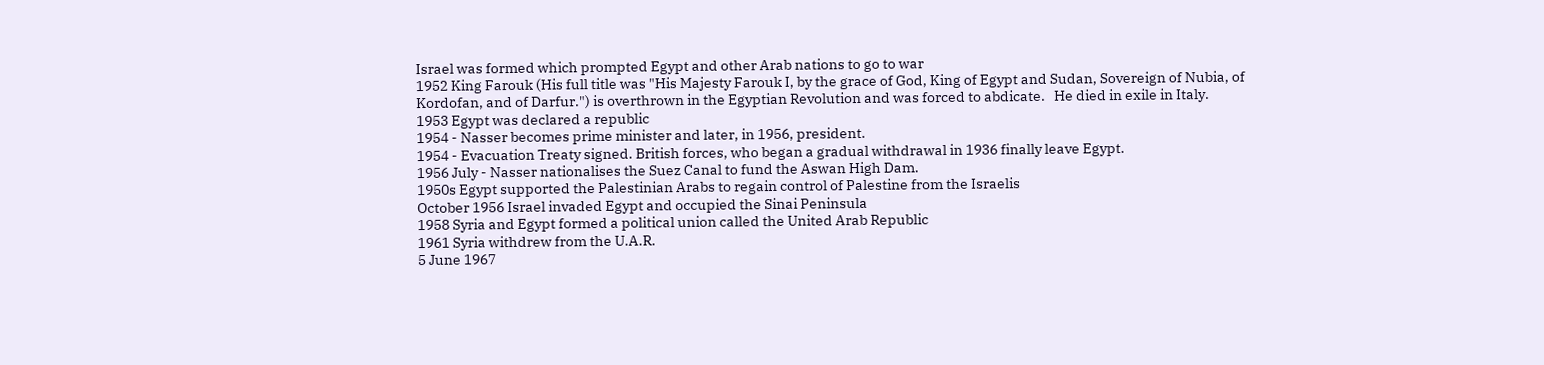Israel was formed which prompted Egypt and other Arab nations to go to war
1952 King Farouk (His full title was "His Majesty Farouk I, by the grace of God, King of Egypt and Sudan, Sovereign of Nubia, of Kordofan, and of Darfur.") is overthrown in the Egyptian Revolution and was forced to abdicate.   He died in exile in Italy.
1953 Egypt was declared a republic
1954 - Nasser becomes prime minister and later, in 1956, president.
1954 - Evacuation Treaty signed. British forces, who began a gradual withdrawal in 1936 finally leave Egypt.
1956 July - Nasser nationalises the Suez Canal to fund the Aswan High Dam.
1950s Egypt supported the Palestinian Arabs to regain control of Palestine from the Israelis
October 1956 Israel invaded Egypt and occupied the Sinai Peninsula
1958 Syria and Egypt formed a political union called the United Arab Republic
1961 Syria withdrew from the U.A.R.
5 June 1967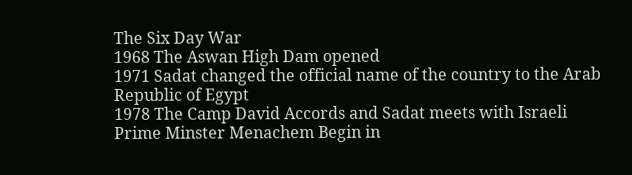The Six Day War
1968 The Aswan High Dam opened
1971 Sadat changed the official name of the country to the Arab Republic of Egypt
1978 The Camp David Accords and Sadat meets with Israeli Prime Minster Menachem Begin in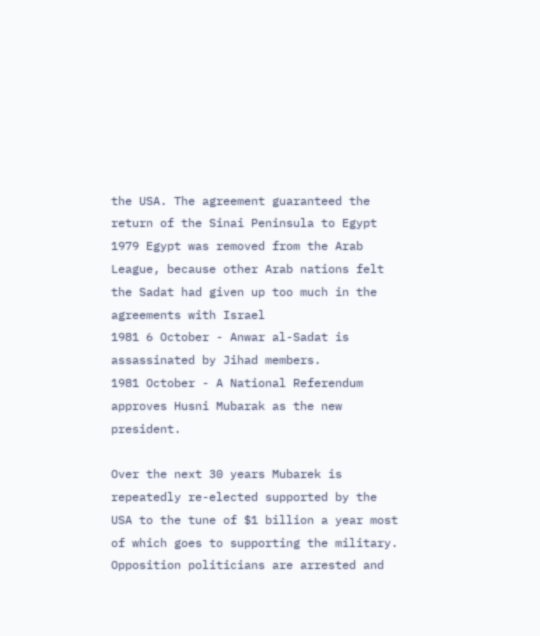the USA. The agreement guaranteed the return of the Sinai Peninsula to Egypt
1979 Egypt was removed from the Arab League, because other Arab nations felt the Sadat had given up too much in the agreements with Israel
1981 6 October - Anwar al-Sadat is assassinated by Jihad members.
1981 October - A National Referendum approves Husni Mubarak as the new president.

Over the next 30 years Mubarek is repeatedly re-elected supported by the USA to the tune of $1 billion a year most of which goes to supporting the military. Opposition politicians are arrested and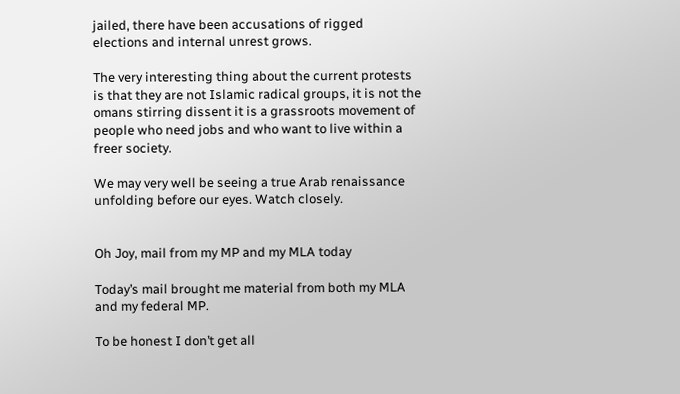jailed, there have been accusations of rigged elections and internal unrest grows.

The very interesting thing about the current protests is that they are not Islamic radical groups, it is not the omans stirring dissent it is a grassroots movement of people who need jobs and who want to live within a freer society.

We may very well be seeing a true Arab renaissance unfolding before our eyes. Watch closely.


Oh Joy, mail from my MP and my MLA today

Today’s mail brought me material from both my MLA and my federal MP.

To be honest I don’t get all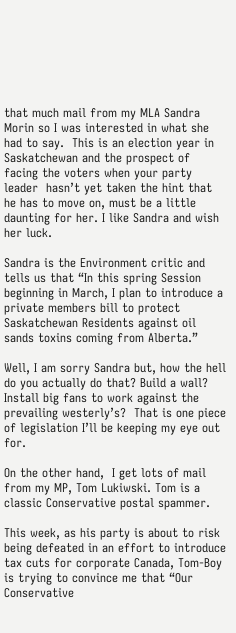that much mail from my MLA Sandra Morin so I was interested in what she had to say.  This is an election year in Saskatchewan and the prospect of facing the voters when your party leader  hasn’t yet taken the hint that he has to move on, must be a little daunting for her. I like Sandra and wish her luck.

Sandra is the Environment critic and  tells us that “In this spring Session beginning in March, I plan to introduce a private members bill to protect Saskatchewan Residents against oil sands toxins coming from Alberta.”

Well, I am sorry Sandra but, how the hell do you actually do that? Build a wall? Install big fans to work against the prevailing westerly’s?  That is one piece of legislation I’ll be keeping my eye out for.

On the other hand,  I get lots of mail from my MP, Tom Lukiwski. Tom is a classic Conservative postal spammer.

This week, as his party is about to risk being defeated in an effort to introduce tax cuts for corporate Canada, Tom-Boy is trying to convince me that “Our Conservative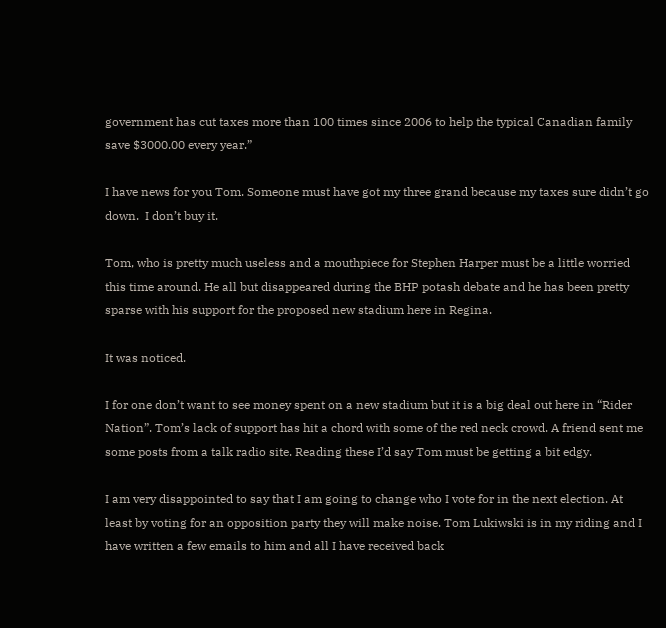government has cut taxes more than 100 times since 2006 to help the typical Canadian family save $3000.00 every year.”

I have news for you Tom. Someone must have got my three grand because my taxes sure didn’t go down.  I don’t buy it.

Tom, who is pretty much useless and a mouthpiece for Stephen Harper must be a little worried this time around. He all but disappeared during the BHP potash debate and he has been pretty sparse with his support for the proposed new stadium here in Regina.

It was noticed.

I for one don’t want to see money spent on a new stadium but it is a big deal out here in “Rider Nation”. Tom’s lack of support has hit a chord with some of the red neck crowd. A friend sent me some posts from a talk radio site. Reading these I’d say Tom must be getting a bit edgy.

I am very disappointed to say that I am going to change who I vote for in the next election. At least by voting for an opposition party they will make noise. Tom Lukiwski is in my riding and I have written a few emails to him and all I have received back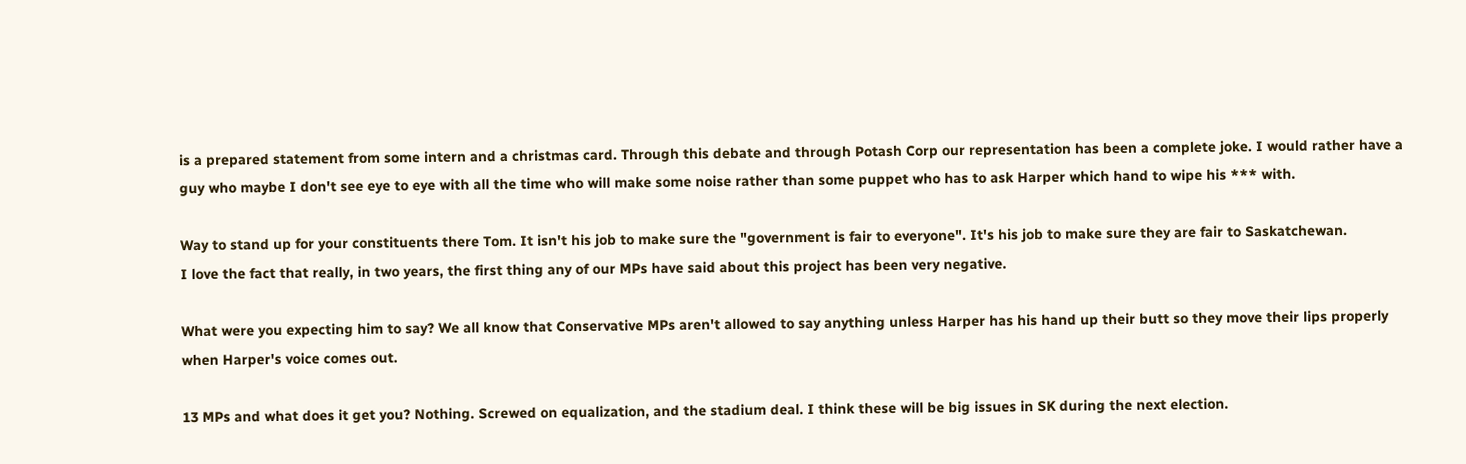is a prepared statement from some intern and a christmas card. Through this debate and through Potash Corp our representation has been a complete joke. I would rather have a guy who maybe I don't see eye to eye with all the time who will make some noise rather than some puppet who has to ask Harper which hand to wipe his *** with.

Way to stand up for your constituents there Tom. It isn't his job to make sure the "government is fair to everyone". It's his job to make sure they are fair to Saskatchewan.
I love the fact that really, in two years, the first thing any of our MPs have said about this project has been very negative.

What were you expecting him to say? We all know that Conservative MPs aren't allowed to say anything unless Harper has his hand up their butt so they move their lips properly when Harper's voice comes out.

13 MPs and what does it get you? Nothing. Screwed on equalization, and the stadium deal. I think these will be big issues in SK during the next election.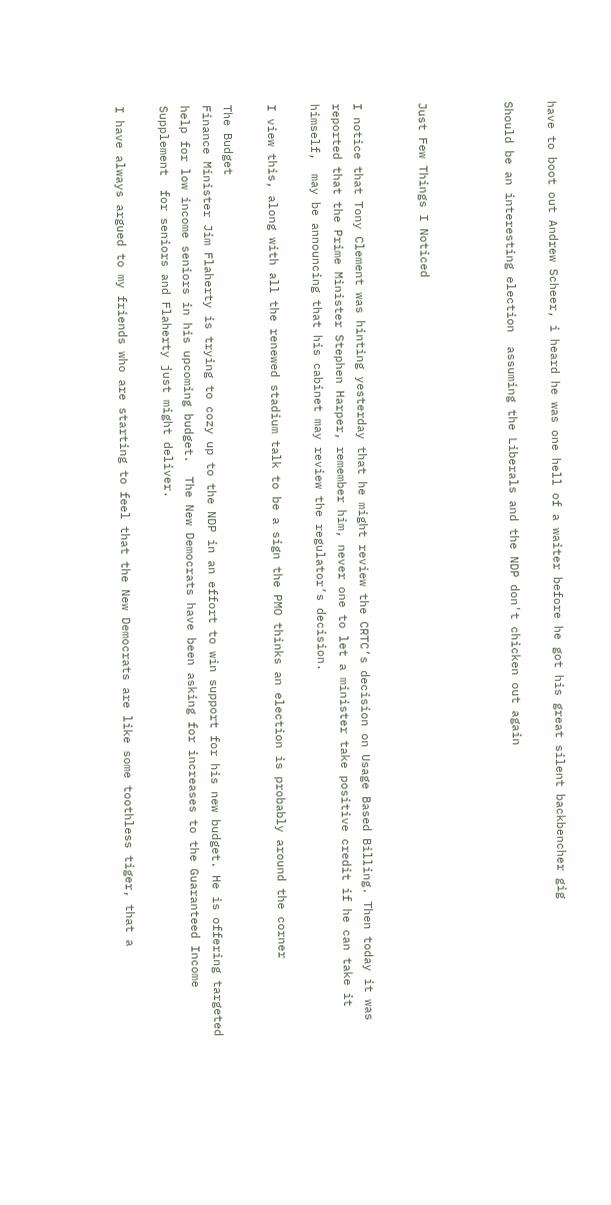have to boot out Andrew Scheer, i heard he was one hell of a waiter before he got his great silent backbencher gig

Should be an interesting election  assuming the Liberals and the NDP don't chicken out again



Just Few Things I Noticed


I notice that Tony Clement was hinting yesterday that he might review the CRTC’s decision on Usage Based Billing. Then today it was reported that the Prime Minister Stephen Harper, remember him, never one to let a minister take positive credit if he can take it himself,  may be announcing that his cabinet may review the regulator’s decision.

I view this, along with all the renewed stadium talk to be a sign the PMO thinks an election is probably around the corner

The Budget
Finance Minister Jim Flaherty is trying to cozy up to the NDP in an effort to win support for his new budget. He is offering targeted help for low income seniors in his upcoming budget.  The New Democrats have been asking for increases to the Guaranteed Income Supplement  for seniors and Flaherty just might deliver.

I have always argued to my friends who are starting to feel that the New Democrats are like some toothless tiger, that a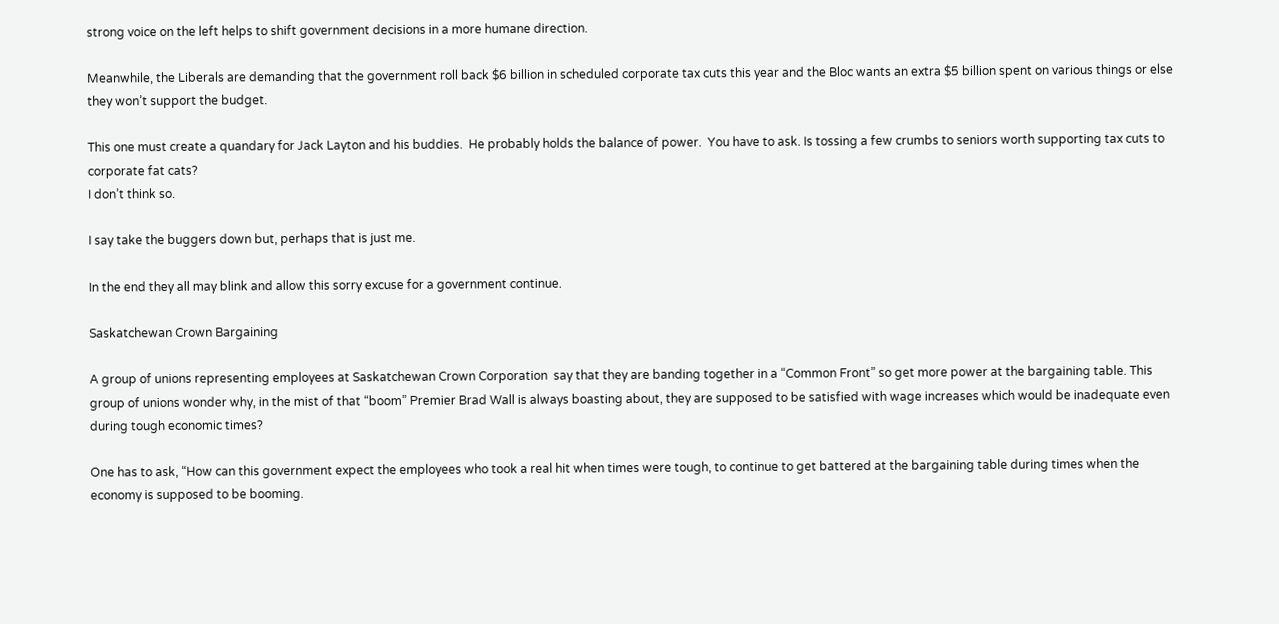strong voice on the left helps to shift government decisions in a more humane direction.

Meanwhile, the Liberals are demanding that the government roll back $6 billion in scheduled corporate tax cuts this year and the Bloc wants an extra $5 billion spent on various things or else they won’t support the budget.

This one must create a quandary for Jack Layton and his buddies.  He probably holds the balance of power.  You have to ask. Is tossing a few crumbs to seniors worth supporting tax cuts to corporate fat cats?
I don’t think so.

I say take the buggers down but, perhaps that is just me.

In the end they all may blink and allow this sorry excuse for a government continue.

Saskatchewan Crown Bargaining

A group of unions representing employees at Saskatchewan Crown Corporation  say that they are banding together in a “Common Front” so get more power at the bargaining table. This group of unions wonder why, in the mist of that “boom” Premier Brad Wall is always boasting about, they are supposed to be satisfied with wage increases which would be inadequate even during tough economic times?

One has to ask, “How can this government expect the employees who took a real hit when times were tough, to continue to get battered at the bargaining table during times when the economy is supposed to be booming.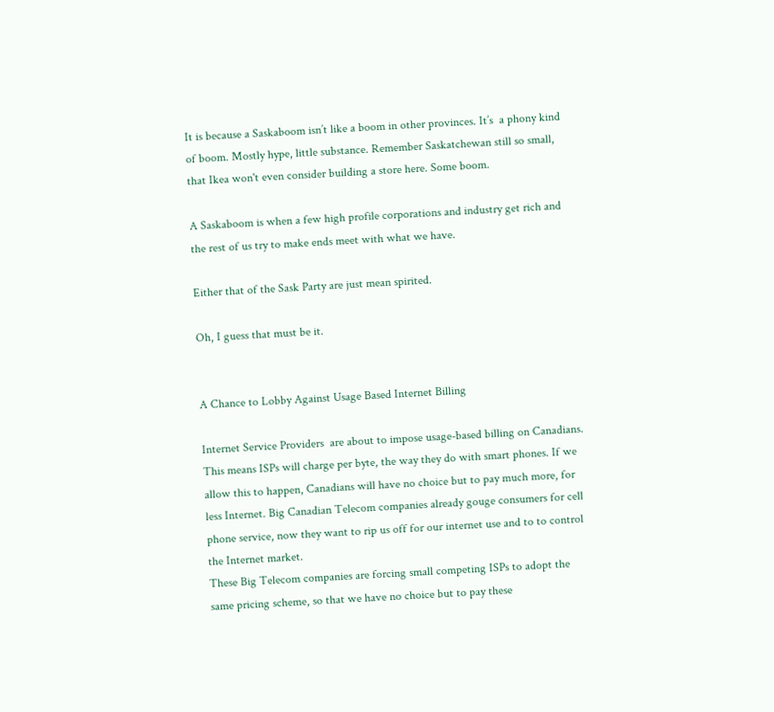It is because a Saskaboom isn’t like a boom in other provinces. It’s  a phony kind of boom. Mostly hype, little substance. Remember Saskatchewan still so small, that Ikea won't even consider building a store here. Some boom.

A Saskaboom is when a few high profile corporations and industry get rich and the rest of us try to make ends meet with what we have.

Either that of the Sask Party are just mean spirited.

Oh, I guess that must be it.


A Chance to Lobby Against Usage Based Internet Billing

Internet Service Providers  are about to impose usage-based billing on Canadians.
This means ISPs will charge per byte, the way they do with smart phones. If we allow this to happen, Canadians will have no choice but to pay much more, for less Internet. Big Canadian Telecom companies already gouge consumers for cell phone service, now they want to rip us off for our internet use and to to control the Internet market.
These Big Telecom companies are forcing small competing ISPs to adopt the same pricing scheme, so that we have no choice but to pay these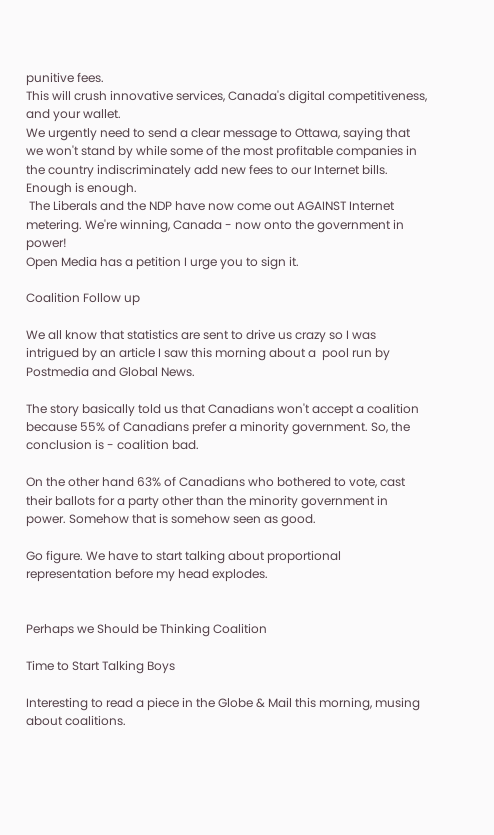punitive fees.
This will crush innovative services, Canada's digital competitiveness, and your wallet.
We urgently need to send a clear message to Ottawa, saying that we won't stand by while some of the most profitable companies in the country indiscriminately add new fees to our Internet bills. Enough is enough.
 The Liberals and the NDP have now come out AGAINST Internet metering. We're winning, Canada - now onto the government in power!
Open Media has a petition I urge you to sign it.

Coalition Follow up

We all know that statistics are sent to drive us crazy so I was intrigued by an article I saw this morning about a  pool run by Postmedia and Global News.

The story basically told us that Canadians won't accept a coalition because 55% of Canadians prefer a minority government. So, the conclusion is - coalition bad.

On the other hand 63% of Canadians who bothered to vote, cast their ballots for a party other than the minority government in power. Somehow that is somehow seen as good.

Go figure. We have to start talking about proportional representation before my head explodes.


Perhaps we Should be Thinking Coalition

Time to Start Talking Boys

Interesting to read a piece in the Globe & Mail this morning, musing about coalitions.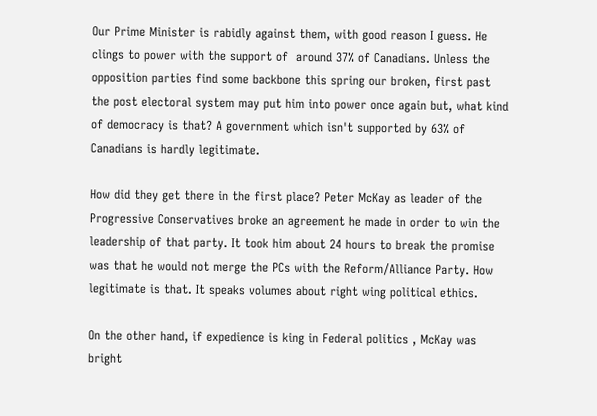Our Prime Minister is rabidly against them, with good reason I guess. He clings to power with the support of  around 37% of Canadians. Unless the opposition parties find some backbone this spring our broken, first past the post electoral system may put him into power once again but, what kind of democracy is that? A government which isn't supported by 63% of Canadians is hardly legitimate.

How did they get there in the first place? Peter McKay as leader of the Progressive Conservatives broke an agreement he made in order to win the leadership of that party. It took him about 24 hours to break the promise was that he would not merge the PCs with the Reform/Alliance Party. How legitimate is that. It speaks volumes about right wing political ethics.

On the other hand, if expedience is king in Federal politics , McKay was bright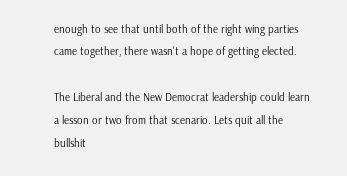enough to see that until both of the right wing parties came together, there wasn't a hope of getting elected.

The Liberal and the New Democrat leadership could learn a lesson or two from that scenario. Lets quit all the bullshit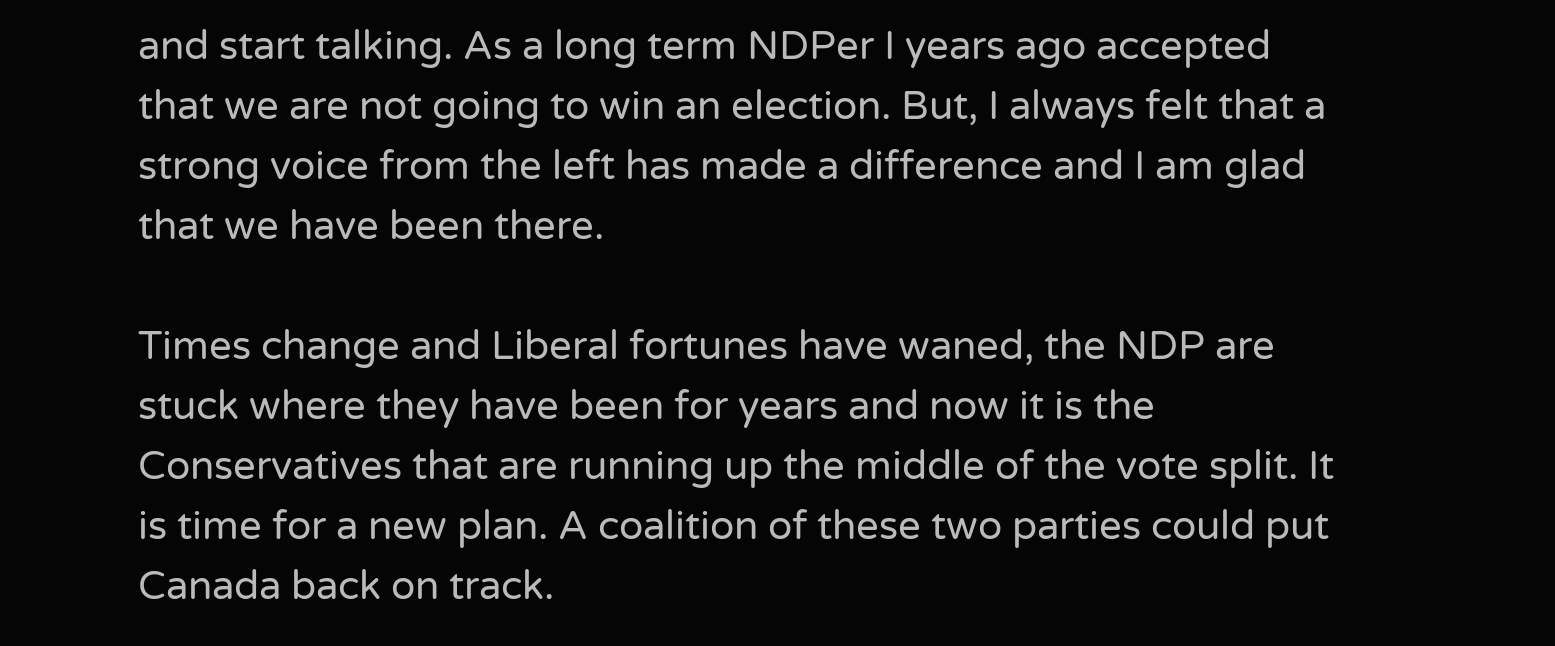and start talking. As a long term NDPer I years ago accepted that we are not going to win an election. But, I always felt that a strong voice from the left has made a difference and I am glad that we have been there.

Times change and Liberal fortunes have waned, the NDP are stuck where they have been for years and now it is the Conservatives that are running up the middle of the vote split. It is time for a new plan. A coalition of these two parties could put Canada back on track.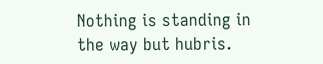Nothing is standing in the way but hubris.